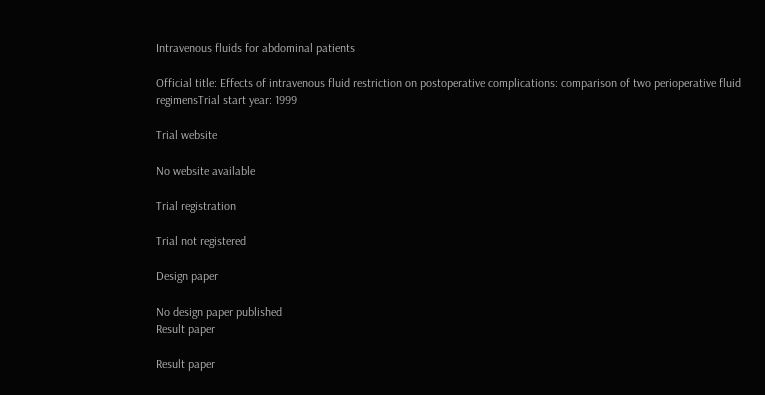Intravenous fluids for abdominal patients

Official title: Effects of intravenous fluid restriction on postoperative complications: comparison of two perioperative fluid regimensTrial start year: 1999

Trial website

No website available

Trial registration

Trial not registered

Design paper

No design paper published
Result paper

Result paper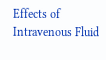Effects of Intravenous Fluid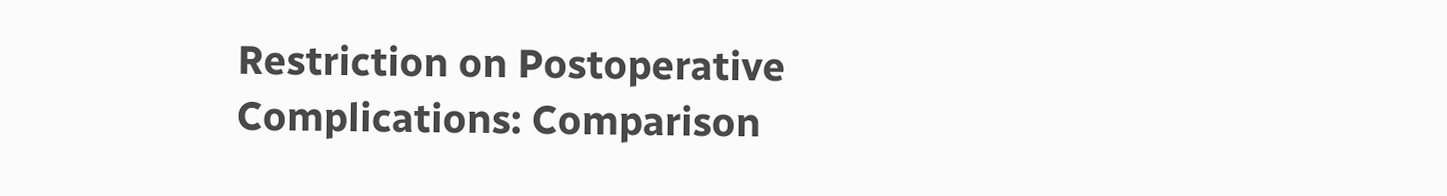Restriction on Postoperative Complications: Comparison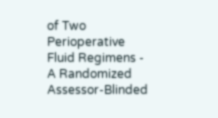of Two Perioperative Fluid Regimens - A Randomized Assessor-Blinded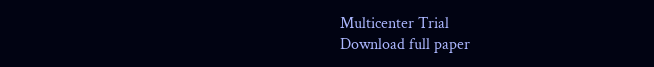Multicenter Trial
Download full paper